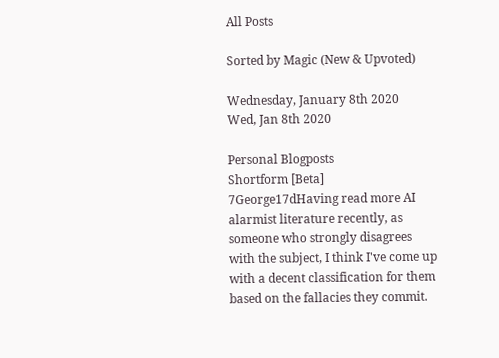All Posts

Sorted by Magic (New & Upvoted)

Wednesday, January 8th 2020
Wed, Jan 8th 2020

Personal Blogposts
Shortform [Beta]
7George17dHaving read more AI alarmist literature recently, as someone who strongly disagrees with the subject, I think I've come up with a decent classification for them based on the fallacies they commit.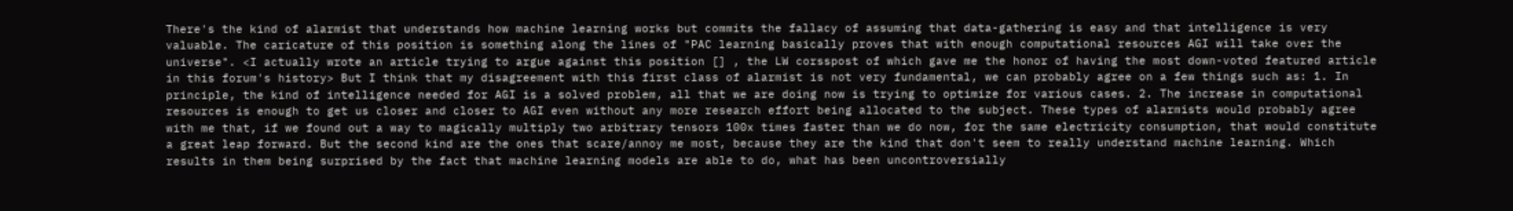There's the kind of alarmist that understands how machine learning works but commits the fallacy of assuming that data-gathering is easy and that intelligence is very valuable. The caricature of this position is something along the lines of "PAC learning basically proves that with enough computational resources AGI will take over the universe". <I actually wrote an article trying to argue against this position [] , the LW corsspost of which gave me the honor of having the most down-voted featured article in this forum's history> But I think that my disagreement with this first class of alarmist is not very fundamental, we can probably agree on a few things such as: 1. In principle, the kind of intelligence needed for AGI is a solved problem, all that we are doing now is trying to optimize for various cases. 2. The increase in computational resources is enough to get us closer and closer to AGI even without any more research effort being allocated to the subject. These types of alarmists would probably agree with me that, if we found out a way to magically multiply two arbitrary tensors 100x times faster than we do now, for the same electricity consumption, that would constitute a great leap forward. But the second kind are the ones that scare/annoy me most, because they are the kind that don't seem to really understand machine learning. Which results in them being surprised by the fact that machine learning models are able to do, what has been uncontroversially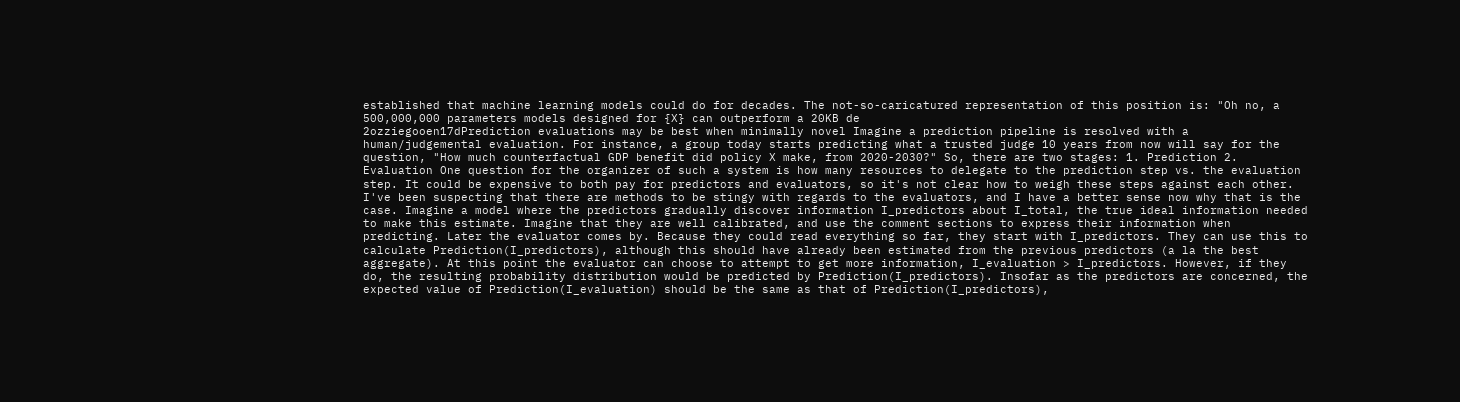established that machine learning models could do for decades. The not-so-caricatured representation of this position is: "Oh no, a 500,000,000 parameters models designed for {X} can outperform a 20KB de
2ozziegooen17dPrediction evaluations may be best when minimally novel Imagine a prediction pipeline is resolved with a human/judgemental evaluation. For instance, a group today starts predicting what a trusted judge 10 years from now will say for the question, "How much counterfactual GDP benefit did policy X make, from 2020-2030?" So, there are two stages: 1. Prediction 2. Evaluation One question for the organizer of such a system is how many resources to delegate to the prediction step vs. the evaluation step. It could be expensive to both pay for predictors and evaluators, so it's not clear how to weigh these steps against each other. I've been suspecting that there are methods to be stingy with regards to the evaluators, and I have a better sense now why that is the case. Imagine a model where the predictors gradually discover information I_predictors about I_total, the true ideal information needed to make this estimate. Imagine that they are well calibrated, and use the comment sections to express their information when predicting. Later the evaluator comes by. Because they could read everything so far, they start with I_predictors. They can use this to calculate Prediction(I_predictors), although this should have already been estimated from the previous predictors (a la the best aggregate). At this point the evaluator can choose to attempt to get more information, I_evaluation > I_predictors. However, if they do, the resulting probability distribution would be predicted by Prediction(I_predictors). Insofar as the predictors are concerned, the expected value of Prediction(I_evaluation) should be the same as that of Prediction(I_predictors),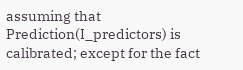assuming that Prediction(I_predictors) is calibrated; except for the fact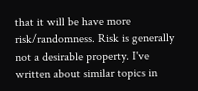that it will be have more risk/randomness. Risk is generally not a desirable property. I've written about similar topics in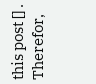this post [] . Therefor,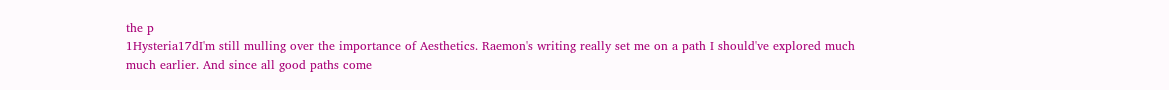the p
1Hysteria17dI'm still mulling over the importance of Aesthetics. Raemon's writing really set me on a path I should've explored much much earlier. And since all good paths come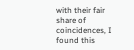with their fair share of coincidences, I found this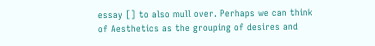essay [] to also mull over. Perhaps we can think of Aesthetics as the grouping of desires and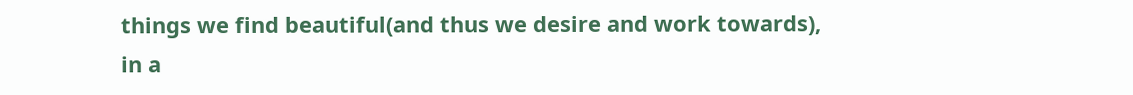things we find beautiful(and thus we desire and work towards), in a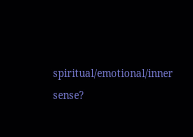spiritual/emotional/inner sense?